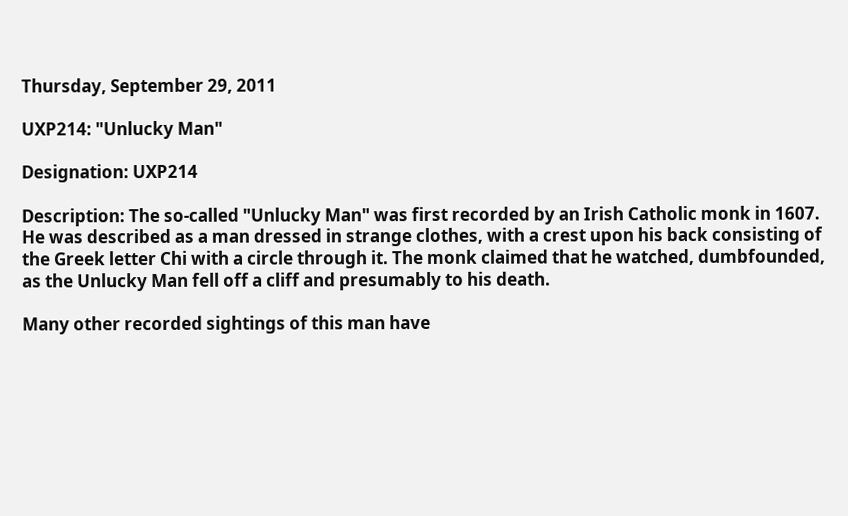Thursday, September 29, 2011

UXP214: "Unlucky Man"

Designation: UXP214

Description: The so-called "Unlucky Man" was first recorded by an Irish Catholic monk in 1607. He was described as a man dressed in strange clothes, with a crest upon his back consisting of the Greek letter Chi with a circle through it. The monk claimed that he watched, dumbfounded, as the Unlucky Man fell off a cliff and presumably to his death.

Many other recorded sightings of this man have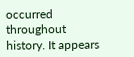occurred throughout history. It appears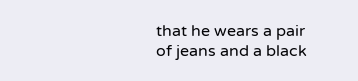that he wears a pair of jeans and a black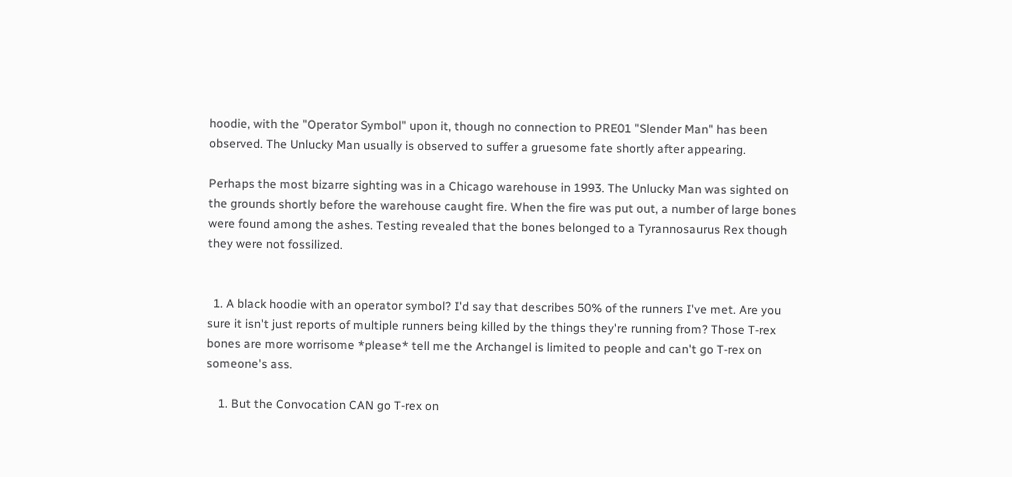hoodie, with the "Operator Symbol" upon it, though no connection to PRE01 "Slender Man" has been observed. The Unlucky Man usually is observed to suffer a gruesome fate shortly after appearing.

Perhaps the most bizarre sighting was in a Chicago warehouse in 1993. The Unlucky Man was sighted on the grounds shortly before the warehouse caught fire. When the fire was put out, a number of large bones were found among the ashes. Testing revealed that the bones belonged to a Tyrannosaurus Rex though they were not fossilized.


  1. A black hoodie with an operator symbol? I'd say that describes 50% of the runners I've met. Are you sure it isn't just reports of multiple runners being killed by the things they're running from? Those T-rex bones are more worrisome *please* tell me the Archangel is limited to people and can't go T-rex on someone's ass.

    1. But the Convocation CAN go T-rex on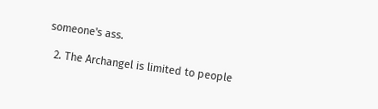someone's ass.

  2. The Archangel is limited to people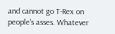and cannot go T-Rex on people's asses. Whatever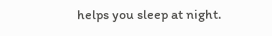helps you sleep at night.